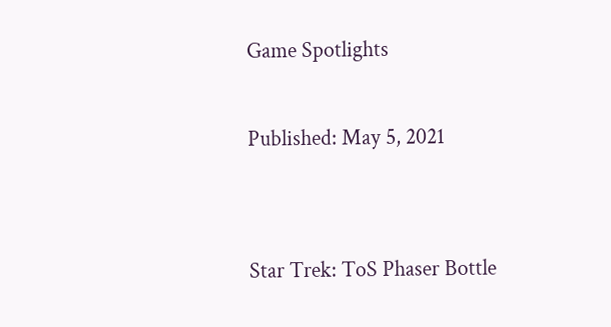Game Spotlights

Published: May 5, 2021


Star Trek: ToS Phaser Bottle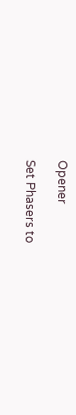Opener

Set Phasers to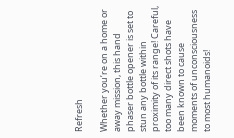Refresh

Whether you’re on a home or away mission, this hand phaser bottle opener is set to stun any bottle within proximity of its range! Careful, too many direct shots have been known to cause moments of unconsciousness to most humanoids!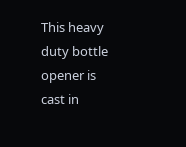This heavy duty bottle opener is cast in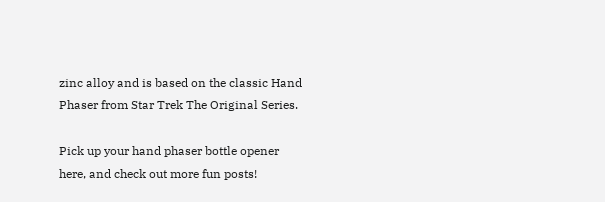zinc alloy and is based on the classic Hand Phaser from Star Trek The Original Series.

Pick up your hand phaser bottle opener here, and check out more fun posts!